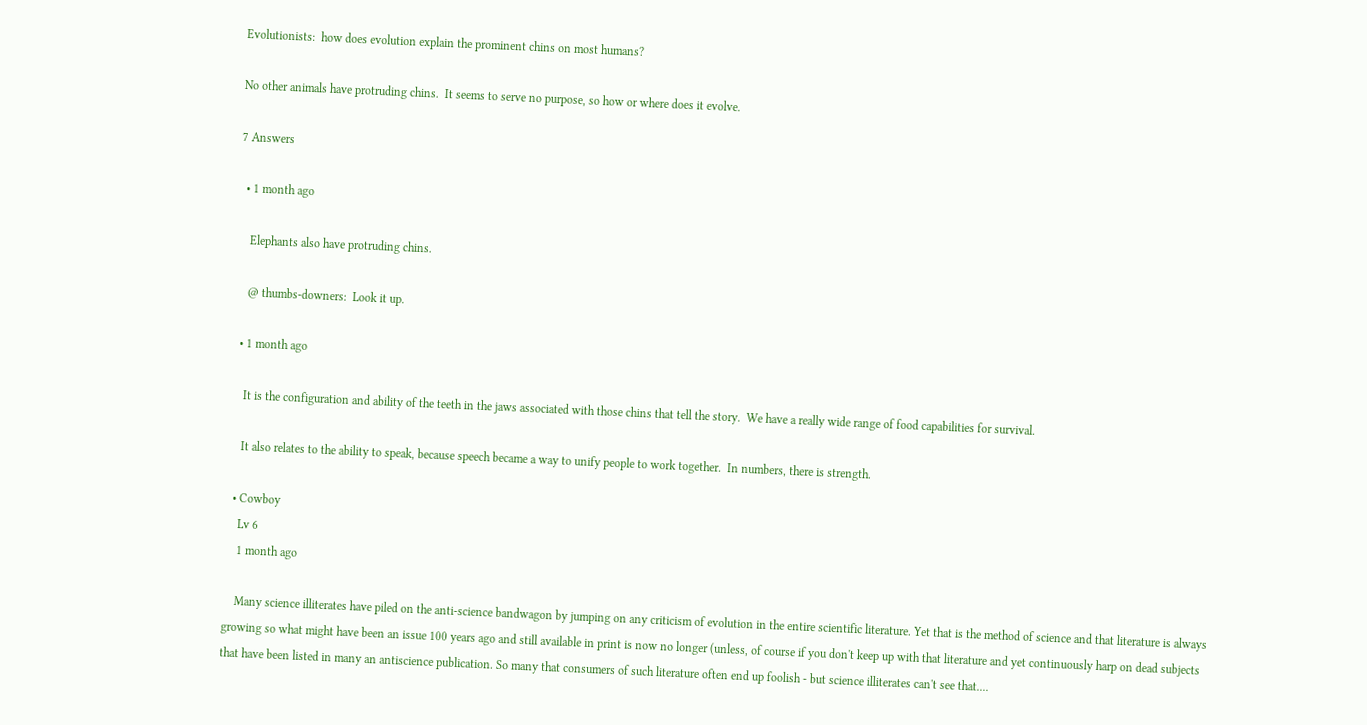Evolutionists:  how does evolution explain the prominent chins on most humans?

No other animals have protruding chins.  It seems to serve no purpose, so how or where does it evolve.

7 Answers

  • 1 month ago

    Elephants also have protruding chins.

    @ thumbs-downers:  Look it up.

  • 1 month ago

    It is the configuration and ability of the teeth in the jaws associated with those chins that tell the story.  We have a really wide range of food capabilities for survival.

    It also relates to the ability to speak, because speech became a way to unify people to work together.  In numbers, there is strength.

  • Cowboy
    Lv 6
    1 month ago

    Many science illiterates have piled on the anti-science bandwagon by jumping on any criticism of evolution in the entire scientific literature. Yet that is the method of science and that literature is always growing so what might have been an issue 100 years ago and still available in print is now no longer (unless, of course if you don't keep up with that literature and yet continuously harp on dead subjects that have been listed in many an antiscience publication. So many that consumers of such literature often end up foolish - but science illiterates can't see that....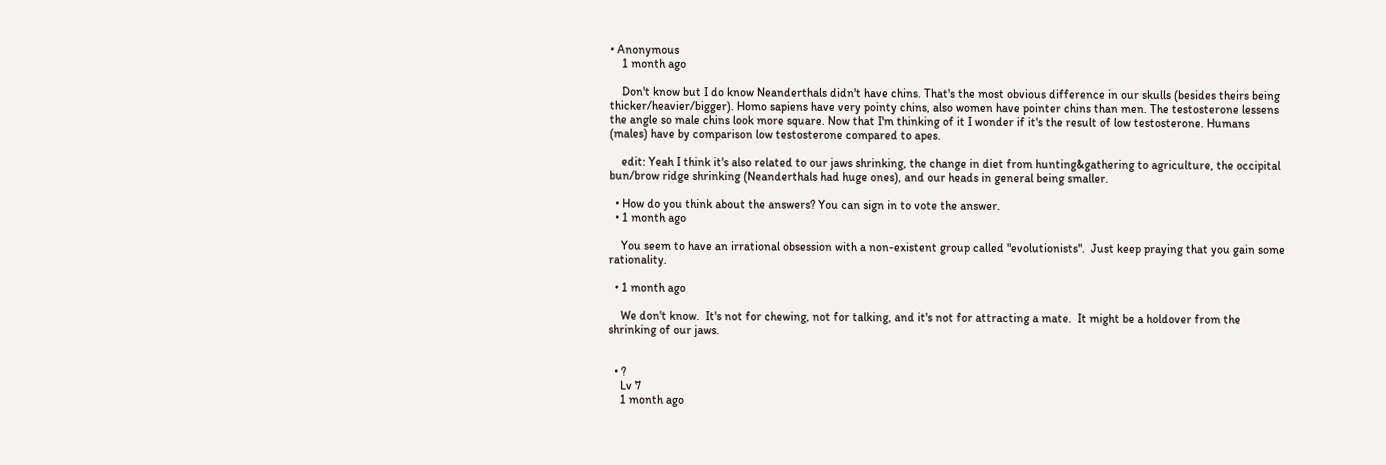• Anonymous
    1 month ago

    Don't know but I do know Neanderthals didn't have chins. That's the most obvious difference in our skulls (besides theirs being thicker/heavier/bigger). Homo sapiens have very pointy chins, also women have pointer chins than men. The testosterone lessens the angle so male chins look more square. Now that I'm thinking of it I wonder if it's the result of low testosterone. Humans (males) have by comparison low testosterone compared to apes.

    edit: Yeah I think it's also related to our jaws shrinking, the change in diet from hunting&gathering to agriculture, the occipital bun/brow ridge shrinking (Neanderthals had huge ones), and our heads in general being smaller.

  • How do you think about the answers? You can sign in to vote the answer.
  • 1 month ago

    You seem to have an irrational obsession with a non-existent group called "evolutionists".  Just keep praying that you gain some rationality.

  • 1 month ago

    We don't know.  It's not for chewing, not for talking, and it's not for attracting a mate.  It might be a holdover from the shrinking of our jaws.


  • ?
    Lv 7
    1 month ago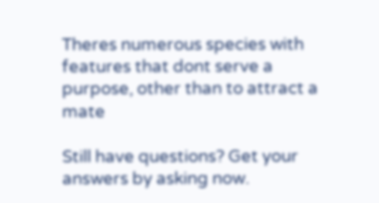Theres numerous species with features that dont serve a purpose, other than to attract a mate

Still have questions? Get your answers by asking now.